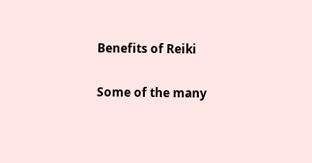Benefits of Reiki

Some of the many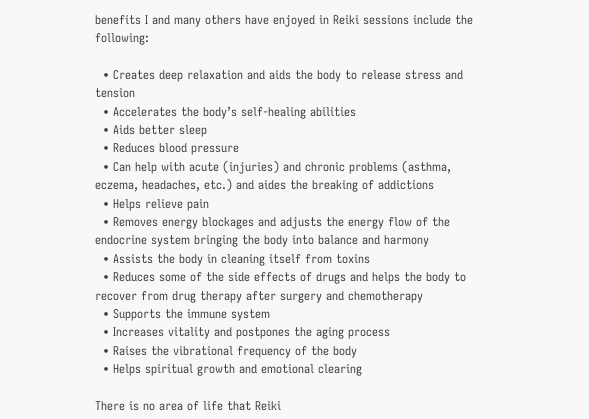benefits I and many others have enjoyed in Reiki sessions include the following:

  • Creates deep relaxation and aids the body to release stress and tension
  • Accelerates the body’s self-healing abilities
  • Aids better sleep
  • Reduces blood pressure
  • Can help with acute (injuries) and chronic problems (asthma, eczema, headaches, etc.) and aides the breaking of addictions
  • Helps relieve pain
  • Removes energy blockages and adjusts the energy flow of the endocrine system bringing the body into balance and harmony
  • Assists the body in cleaning itself from toxins
  • Reduces some of the side effects of drugs and helps the body to recover from drug therapy after surgery and chemotherapy
  • Supports the immune system
  • Increases vitality and postpones the aging process
  • Raises the vibrational frequency of the body
  • Helps spiritual growth and emotional clearing

There is no area of life that Reiki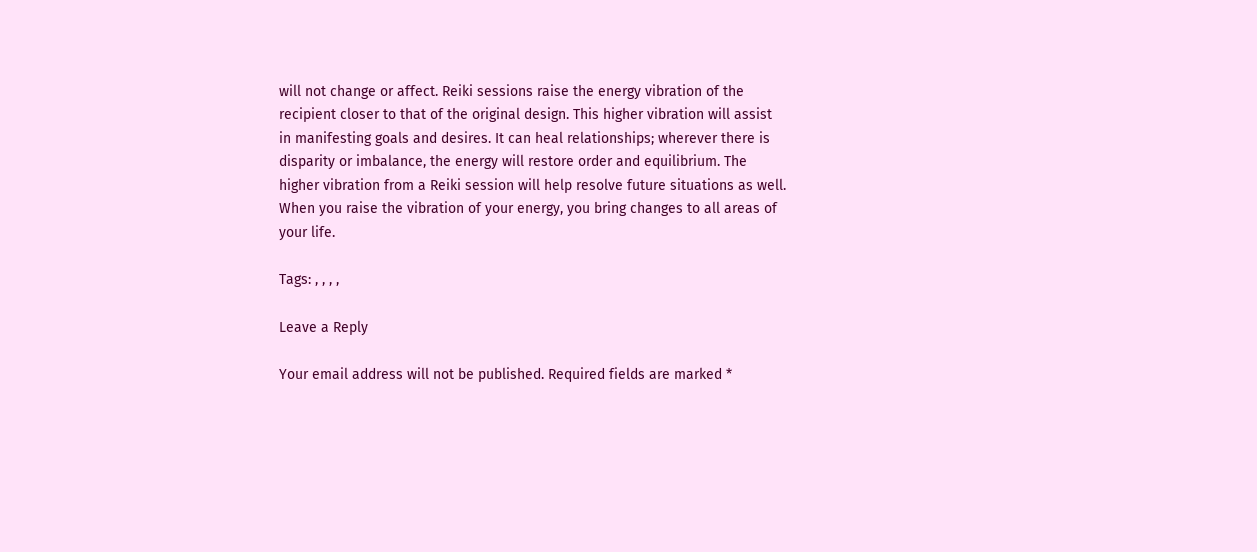will not change or affect. Reiki sessions raise the energy vibration of the recipient closer to that of the original design. This higher vibration will assist in manifesting goals and desires. It can heal relationships; wherever there is disparity or imbalance, the energy will restore order and equilibrium. The higher vibration from a Reiki session will help resolve future situations as well. When you raise the vibration of your energy, you bring changes to all areas of your life.

Tags: , , , ,

Leave a Reply

Your email address will not be published. Required fields are marked *